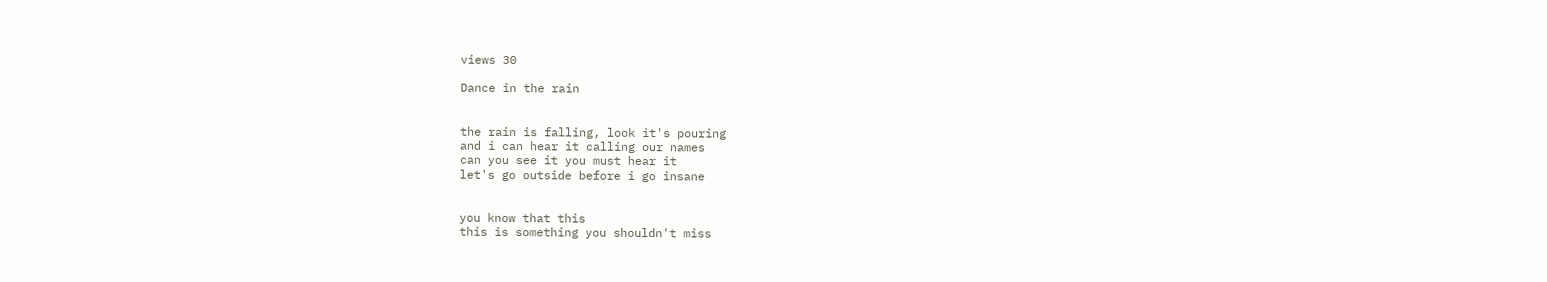views 30

Dance in the rain


the rain is falling, look it's pouring
and i can hear it calling our names
can you see it you must hear it
let's go outside before i go insane


you know that this
this is something you shouldn't miss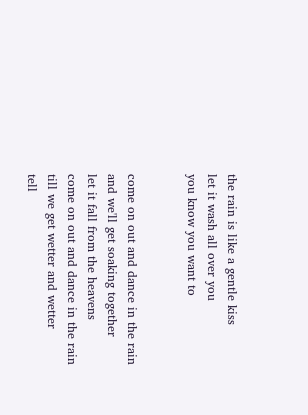the rain is like a gentle kiss
let it wash all over you
you know you want to


come on out and dance in the rain
and we'll get soaking together
let it fall from the heavens
come on out and dance in the rain
till we get wetter and wetter
tell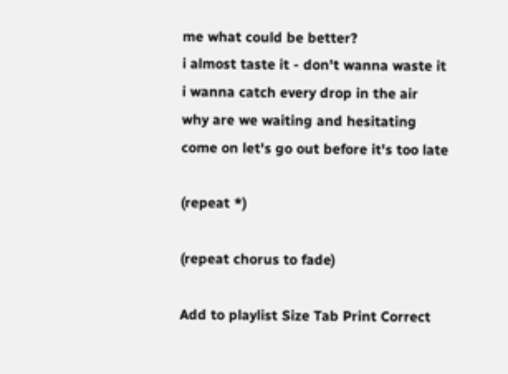me what could be better?
i almost taste it - don't wanna waste it
i wanna catch every drop in the air
why are we waiting and hesitating
come on let's go out before it's too late

(repeat *)

(repeat chorus to fade)

Add to playlist Size Tab Print Correct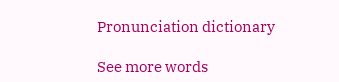Pronunciation dictionary

See more words